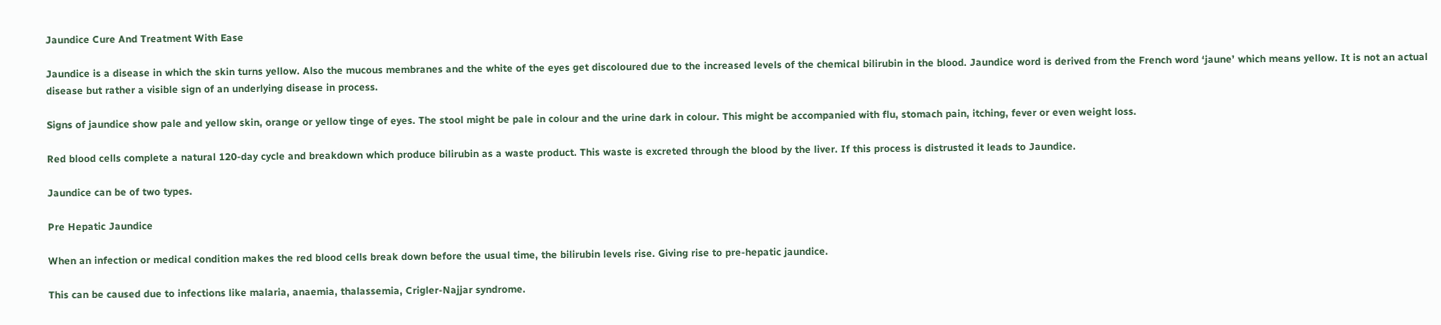Jaundice Cure And Treatment With Ease

Jaundice is a disease in which the skin turns yellow. Also the mucous membranes and the white of the eyes get discoloured due to the increased levels of the chemical bilirubin in the blood. Jaundice word is derived from the French word ‘jaune’ which means yellow. It is not an actual disease but rather a visible sign of an underlying disease in process.

Signs of jaundice show pale and yellow skin, orange or yellow tinge of eyes. The stool might be pale in colour and the urine dark in colour. This might be accompanied with flu, stomach pain, itching, fever or even weight loss.

Red blood cells complete a natural 120-day cycle and breakdown which produce bilirubin as a waste product. This waste is excreted through the blood by the liver. If this process is distrusted it leads to Jaundice.

Jaundice can be of two types.

Pre Hepatic Jaundice

When an infection or medical condition makes the red blood cells break down before the usual time, the bilirubin levels rise. Giving rise to pre-hepatic jaundice.

This can be caused due to infections like malaria, anaemia, thalassemia, Crigler-Najjar syndrome.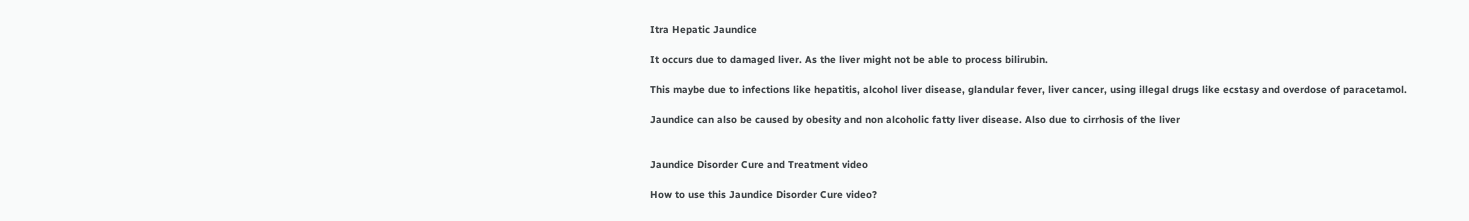Itra Hepatic Jaundice

It occurs due to damaged liver. As the liver might not be able to process bilirubin.

This maybe due to infections like hepatitis, alcohol liver disease, glandular fever, liver cancer, using illegal drugs like ecstasy and overdose of paracetamol.

Jaundice can also be caused by obesity and non alcoholic fatty liver disease. Also due to cirrhosis of the liver


Jaundice Disorder Cure and Treatment video

How to use this Jaundice Disorder Cure video?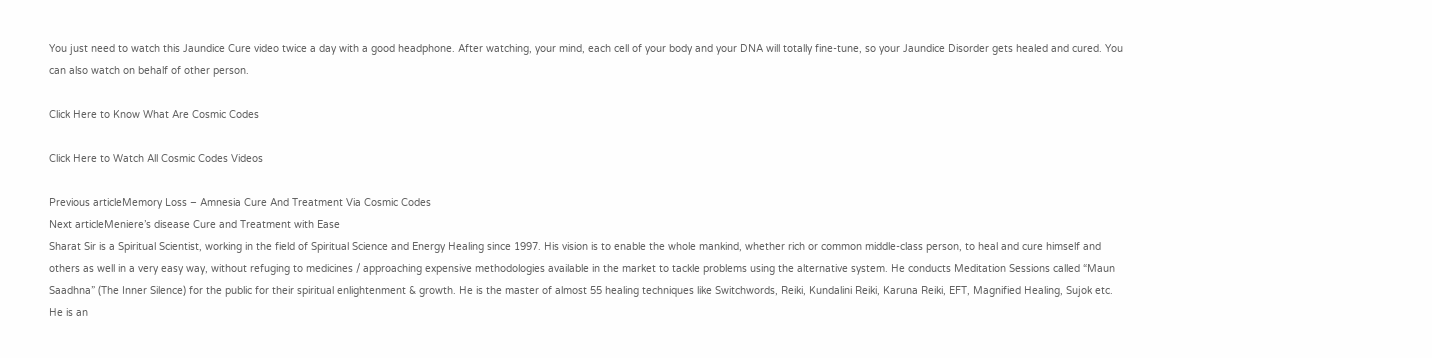You just need to watch this Jaundice Cure video twice a day with a good headphone. After watching, your mind, each cell of your body and your DNA will totally fine-tune, so your Jaundice Disorder gets healed and cured. You can also watch on behalf of other person.

Click Here to Know What Are Cosmic Codes

Click Here to Watch All Cosmic Codes Videos

Previous articleMemory Loss – Amnesia Cure And Treatment Via Cosmic Codes
Next articleMeniere’s disease Cure and Treatment with Ease
Sharat Sir is a Spiritual Scientist, working in the field of Spiritual Science and Energy Healing since 1997. His vision is to enable the whole mankind, whether rich or common middle-class person, to heal and cure himself and others as well in a very easy way, without refuging to medicines / approaching expensive methodologies available in the market to tackle problems using the alternative system. He conducts Meditation Sessions called “Maun Saadhna” (The Inner Silence) for the public for their spiritual enlightenment & growth. He is the master of almost 55 healing techniques like Switchwords, Reiki, Kundalini Reiki, Karuna Reiki, EFT, Magnified Healing, Sujok etc. He is an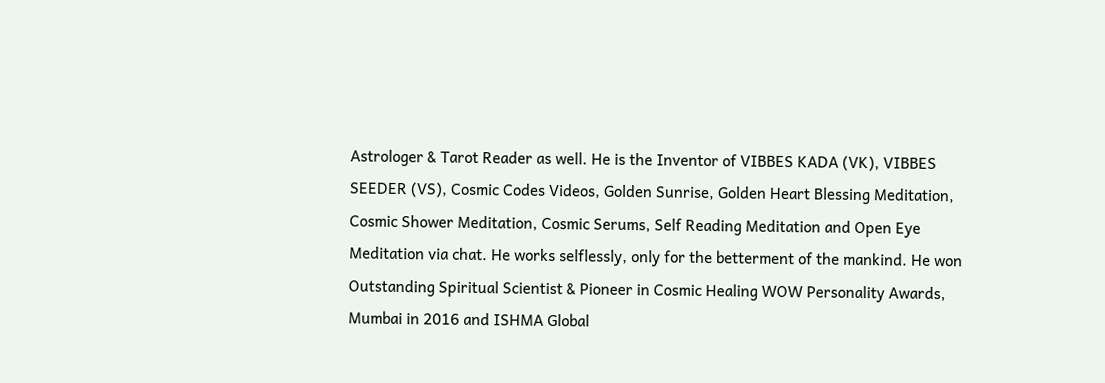Astrologer & Tarot Reader as well. He is the Inventor of VIBBES KADA (VK), VIBBES SEEDER (VS), Cosmic Codes Videos, Golden Sunrise, Golden Heart Blessing Meditation, Cosmic Shower Meditation, Cosmic Serums, Self Reading Meditation and Open Eye Meditation via chat. He works selflessly, only for the betterment of the mankind. He won Outstanding Spiritual Scientist & Pioneer in Cosmic Healing WOW Personality Awards, Mumbai in 2016 and ISHMA Global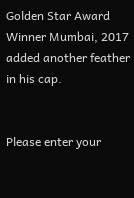Golden Star Award Winner Mumbai, 2017 added another feather in his cap.


Please enter your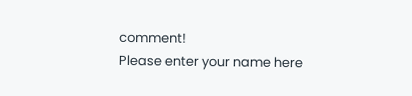comment!
Please enter your name here